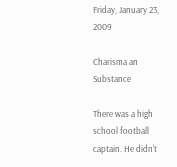Friday, January 23, 2009

Charisma an Substance

There was a high school football captain. He didn't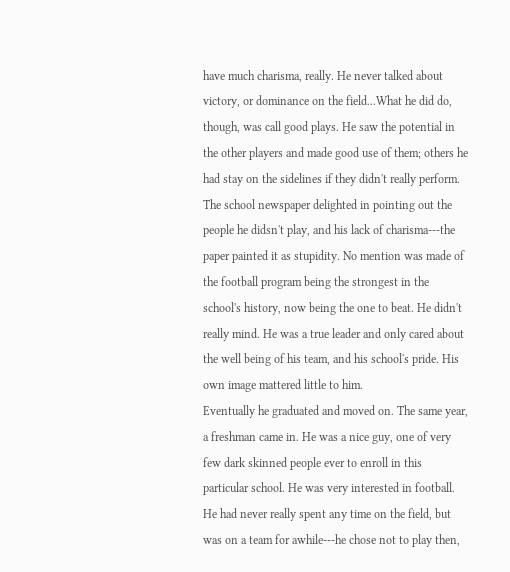have much charisma, really. He never talked about victory, or dominance on the field...What he did do, though, was call good plays. He saw the potential in the other players and made good use of them; others he had stay on the sidelines if they didn't really perform. The school newspaper delighted in pointing out the people he didsn't play, and his lack of charisma---the paper painted it as stupidity. No mention was made of the football program being the strongest in the school's history, now being the one to beat. He didn't really mind. He was a true leader and only cared about the well being of his team, and his school's pride. His own image mattered little to him.
Eventually he graduated and moved on. The same year, a freshman came in. He was a nice guy, one of very few dark skinned people ever to enroll in this particular school. He was very interested in football. He had never really spent any time on the field, but was on a team for awhile---he chose not to play then,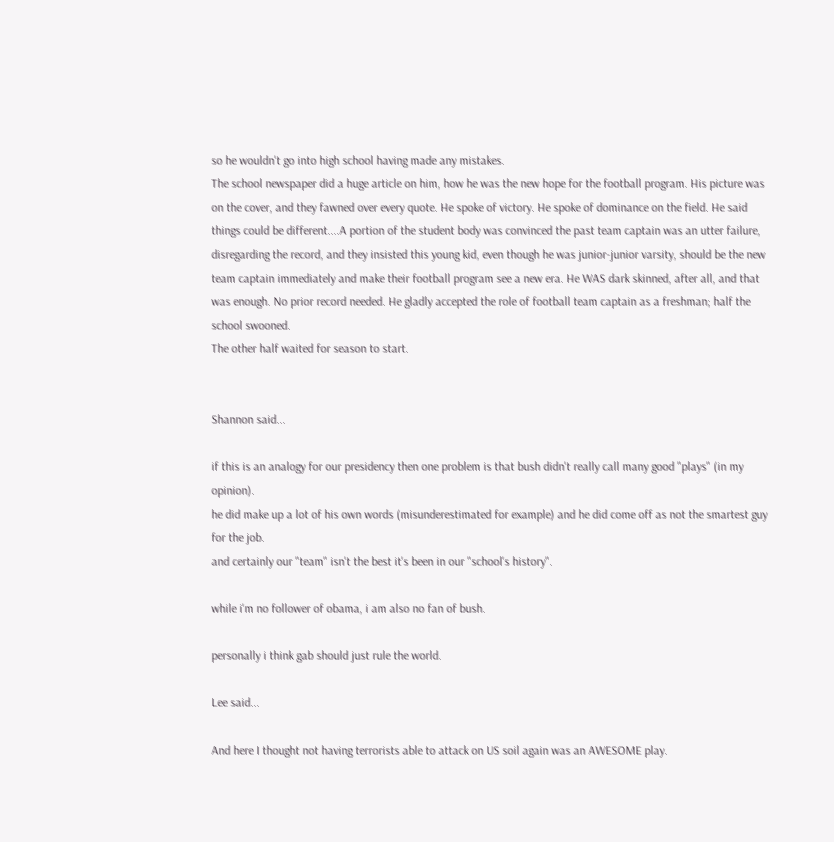so he wouldn't go into high school having made any mistakes.
The school newspaper did a huge article on him, how he was the new hope for the football program. His picture was on the cover, and they fawned over every quote. He spoke of victory. He spoke of dominance on the field. He said things could be different....A portion of the student body was convinced the past team captain was an utter failure, disregarding the record, and they insisted this young kid, even though he was junior-junior varsity, should be the new team captain immediately and make their football program see a new era. He WAS dark skinned, after all, and that was enough. No prior record needed. He gladly accepted the role of football team captain as a freshman; half the school swooned.
The other half waited for season to start.


Shannon said...

if this is an analogy for our presidency then one problem is that bush didn't really call many good "plays" (in my opinion).
he did make up a lot of his own words (misunderestimated for example) and he did come off as not the smartest guy for the job.
and certainly our "team" isn't the best it's been in our "school's history".

while i'm no follower of obama, i am also no fan of bush.

personally i think gab should just rule the world.

Lee said...

And here I thought not having terrorists able to attack on US soil again was an AWESOME play.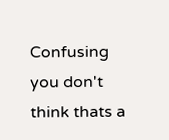Confusing you don't think thats a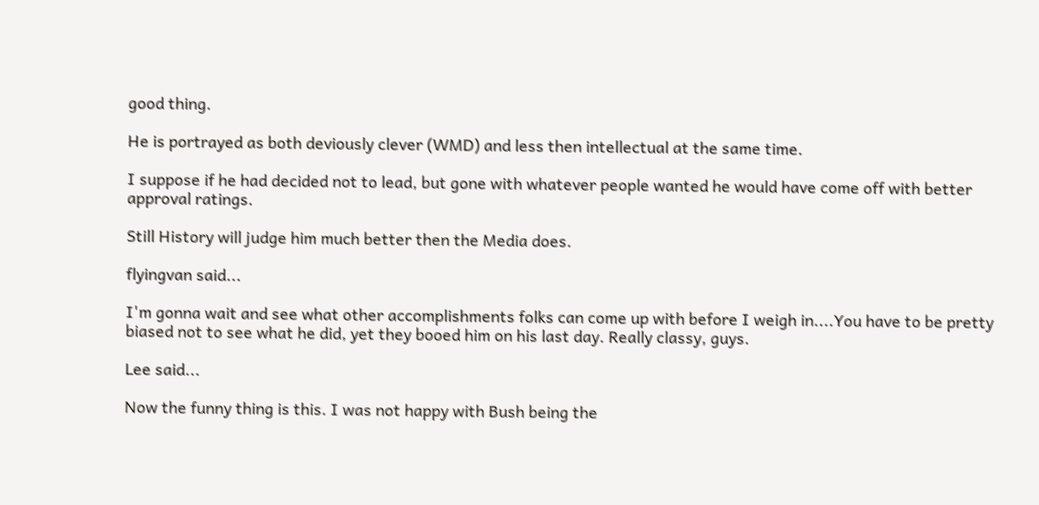good thing.

He is portrayed as both deviously clever (WMD) and less then intellectual at the same time.

I suppose if he had decided not to lead, but gone with whatever people wanted he would have come off with better approval ratings.

Still History will judge him much better then the Media does.

flyingvan said...

I'm gonna wait and see what other accomplishments folks can come up with before I weigh in....You have to be pretty biased not to see what he did, yet they booed him on his last day. Really classy, guys.

Lee said...

Now the funny thing is this. I was not happy with Bush being the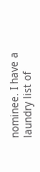nominee. I have a laundry list of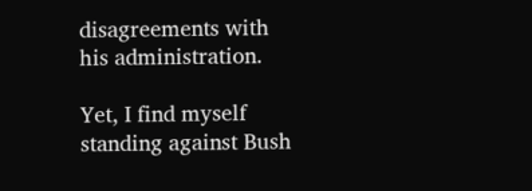disagreements with his administration.

Yet, I find myself standing against Bush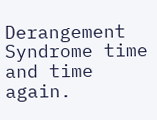Derangement Syndrome time and time again.